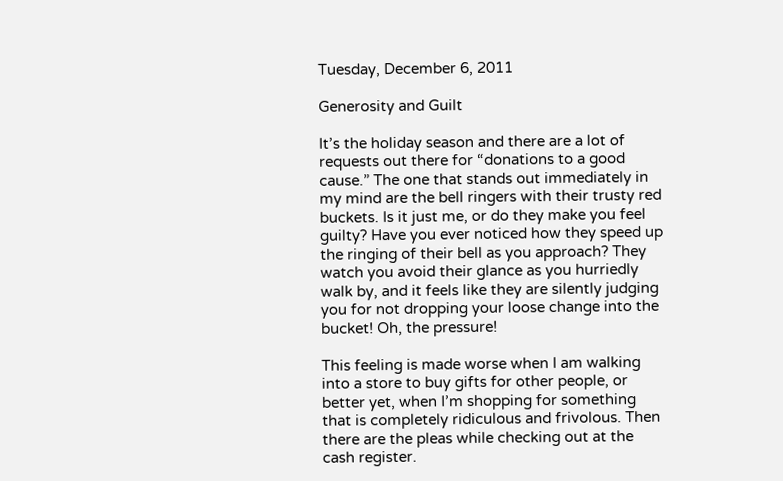Tuesday, December 6, 2011

Generosity and Guilt

It’s the holiday season and there are a lot of requests out there for “donations to a good cause.” The one that stands out immediately in my mind are the bell ringers with their trusty red buckets. Is it just me, or do they make you feel guilty? Have you ever noticed how they speed up the ringing of their bell as you approach? They watch you avoid their glance as you hurriedly walk by, and it feels like they are silently judging you for not dropping your loose change into the bucket! Oh, the pressure!

This feeling is made worse when I am walking into a store to buy gifts for other people, or better yet, when I’m shopping for something that is completely ridiculous and frivolous. Then there are the pleas while checking out at the cash register.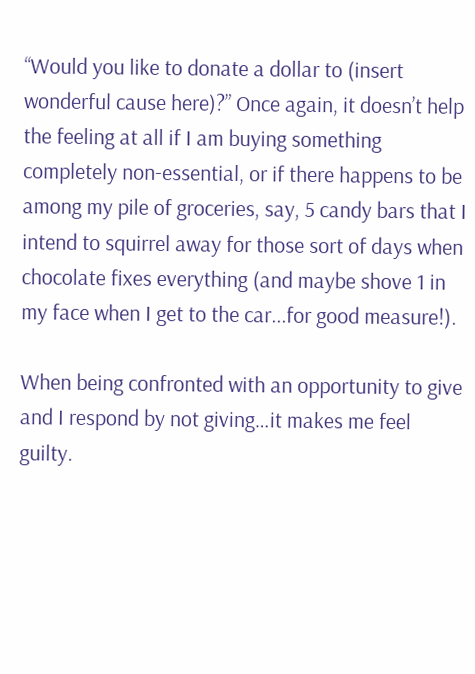“Would you like to donate a dollar to (insert wonderful cause here)?” Once again, it doesn’t help the feeling at all if I am buying something completely non-essential, or if there happens to be among my pile of groceries, say, 5 candy bars that I intend to squirrel away for those sort of days when chocolate fixes everything (and maybe shove 1 in my face when I get to the car...for good measure!).

When being confronted with an opportunity to give and I respond by not giving…it makes me feel guilty.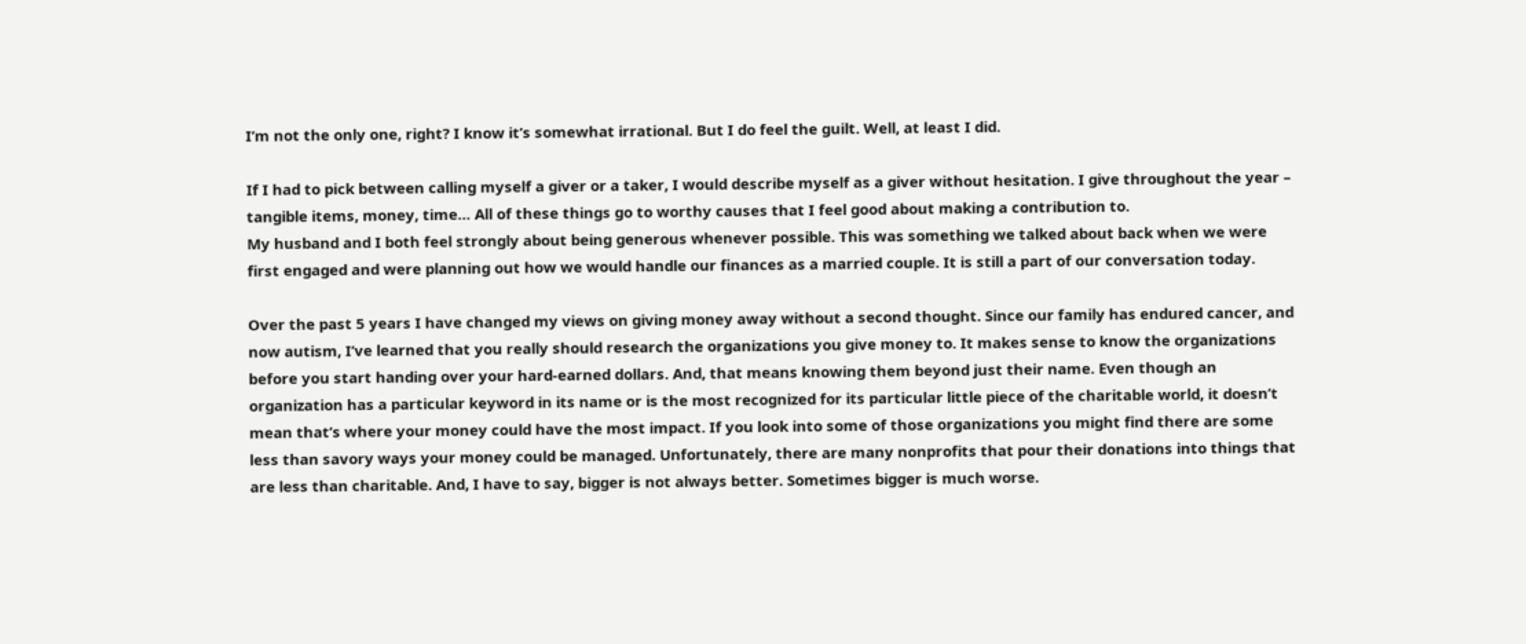I’m not the only one, right? I know it’s somewhat irrational. But I do feel the guilt. Well, at least I did.

If I had to pick between calling myself a giver or a taker, I would describe myself as a giver without hesitation. I give throughout the year – tangible items, money, time… All of these things go to worthy causes that I feel good about making a contribution to.
My husband and I both feel strongly about being generous whenever possible. This was something we talked about back when we were first engaged and were planning out how we would handle our finances as a married couple. It is still a part of our conversation today.

Over the past 5 years I have changed my views on giving money away without a second thought. Since our family has endured cancer, and now autism, I’ve learned that you really should research the organizations you give money to. It makes sense to know the organizations before you start handing over your hard-earned dollars. And, that means knowing them beyond just their name. Even though an organization has a particular keyword in its name or is the most recognized for its particular little piece of the charitable world, it doesn’t mean that’s where your money could have the most impact. If you look into some of those organizations you might find there are some less than savory ways your money could be managed. Unfortunately, there are many nonprofits that pour their donations into things that are less than charitable. And, I have to say, bigger is not always better. Sometimes bigger is much worse.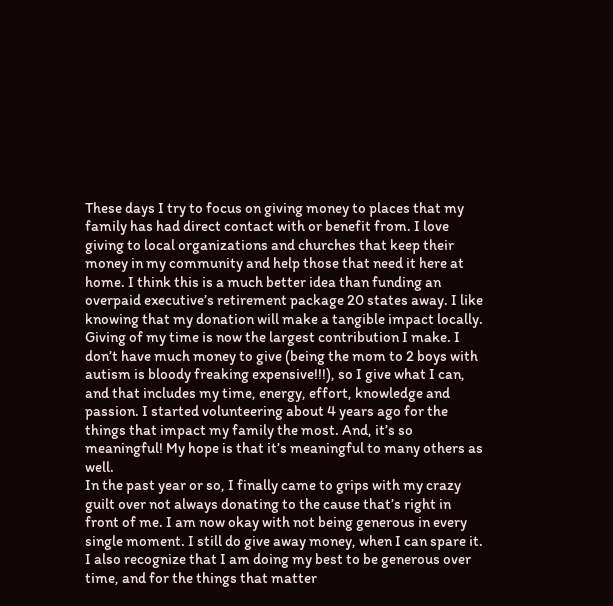These days I try to focus on giving money to places that my family has had direct contact with or benefit from. I love giving to local organizations and churches that keep their money in my community and help those that need it here at home. I think this is a much better idea than funding an overpaid executive’s retirement package 20 states away. I like knowing that my donation will make a tangible impact locally.
Giving of my time is now the largest contribution I make. I don’t have much money to give (being the mom to 2 boys with autism is bloody freaking expensive!!!), so I give what I can, and that includes my time, energy, effort, knowledge and passion. I started volunteering about 4 years ago for the things that impact my family the most. And, it’s so meaningful! My hope is that it’s meaningful to many others as well.
In the past year or so, I finally came to grips with my crazy guilt over not always donating to the cause that’s right in front of me. I am now okay with not being generous in every single moment. I still do give away money, when I can spare it. I also recognize that I am doing my best to be generous over time, and for the things that matter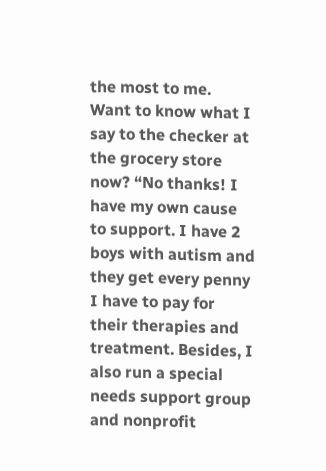the most to me.
Want to know what I say to the checker at the grocery store now? “No thanks! I have my own cause to support. I have 2 boys with autism and they get every penny I have to pay for their therapies and treatment. Besides, I also run a special needs support group and nonprofit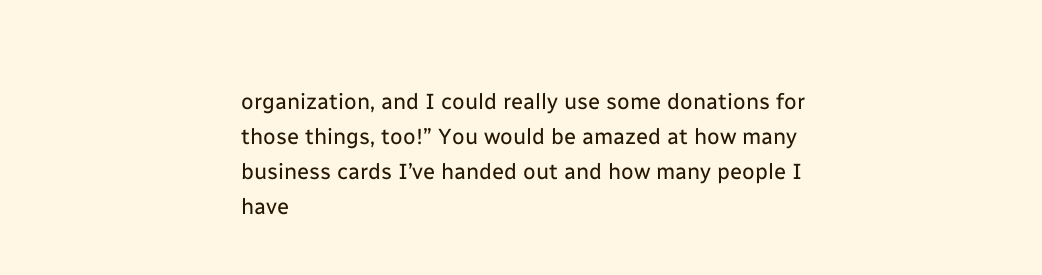organization, and I could really use some donations for those things, too!” You would be amazed at how many business cards I’ve handed out and how many people I have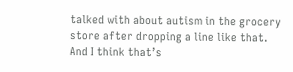talked with about autism in the grocery store after dropping a line like that.
And I think that’s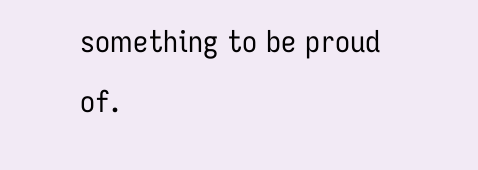something to be proud of.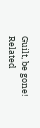Guilt, be gone!
Related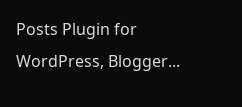Posts Plugin for WordPress, Blogger...